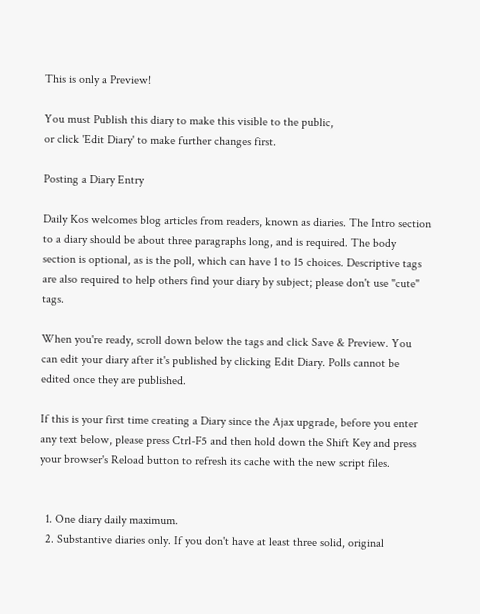This is only a Preview!

You must Publish this diary to make this visible to the public,
or click 'Edit Diary' to make further changes first.

Posting a Diary Entry

Daily Kos welcomes blog articles from readers, known as diaries. The Intro section to a diary should be about three paragraphs long, and is required. The body section is optional, as is the poll, which can have 1 to 15 choices. Descriptive tags are also required to help others find your diary by subject; please don't use "cute" tags.

When you're ready, scroll down below the tags and click Save & Preview. You can edit your diary after it's published by clicking Edit Diary. Polls cannot be edited once they are published.

If this is your first time creating a Diary since the Ajax upgrade, before you enter any text below, please press Ctrl-F5 and then hold down the Shift Key and press your browser's Reload button to refresh its cache with the new script files.


  1. One diary daily maximum.
  2. Substantive diaries only. If you don't have at least three solid, original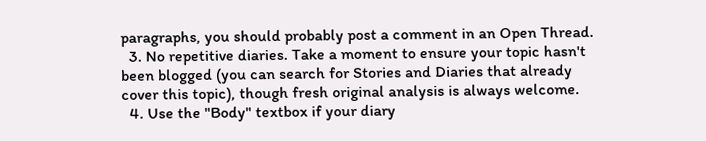paragraphs, you should probably post a comment in an Open Thread.
  3. No repetitive diaries. Take a moment to ensure your topic hasn't been blogged (you can search for Stories and Diaries that already cover this topic), though fresh original analysis is always welcome.
  4. Use the "Body" textbox if your diary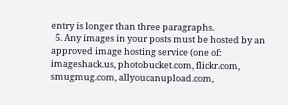entry is longer than three paragraphs.
  5. Any images in your posts must be hosted by an approved image hosting service (one of: imageshack.us, photobucket.com, flickr.com, smugmug.com, allyoucanupload.com,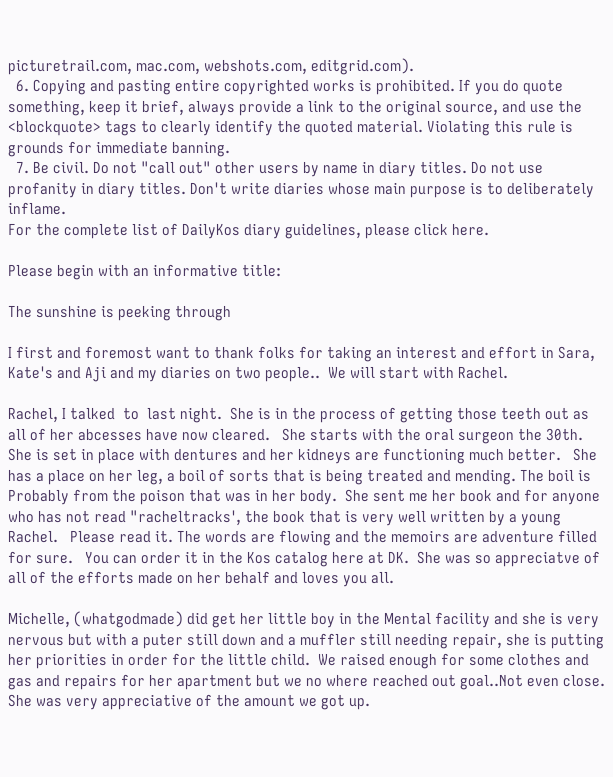picturetrail.com, mac.com, webshots.com, editgrid.com).
  6. Copying and pasting entire copyrighted works is prohibited. If you do quote something, keep it brief, always provide a link to the original source, and use the <blockquote> tags to clearly identify the quoted material. Violating this rule is grounds for immediate banning.
  7. Be civil. Do not "call out" other users by name in diary titles. Do not use profanity in diary titles. Don't write diaries whose main purpose is to deliberately inflame.
For the complete list of DailyKos diary guidelines, please click here.

Please begin with an informative title:

The sunshine is peeking through

I first and foremost want to thank folks for taking an interest and effort in Sara, Kate's and Aji and my diaries on two people..  We will start with Rachel.

Rachel, I talked  to  last night.  She is in the process of getting those teeth out as all of her abcesses have now cleared.   She starts with the oral surgeon the 30th.   She is set in place with dentures and her kidneys are functioning much better.   She has a place on her leg, a boil of sorts that is being treated and mending. The boil is  Probably from the poison that was in her body.  She sent me her book and for anyone who has not read "racheltracks', the book that is very well written by a young Rachel.   Please read it. The words are flowing and the memoirs are adventure filled for sure.   You can order it in the Kos catalog here at DK.  She was so appreciatve of all of the efforts made on her behalf and loves you all.

Michelle, (whatgodmade) did get her little boy in the Mental facility and she is very nervous but with a puter still down and a muffler still needing repair, she is putting her priorities in order for the little child.  We raised enough for some clothes and gas and repairs for her apartment but we no where reached out goal..Not even close.   She was very appreciative of the amount we got up.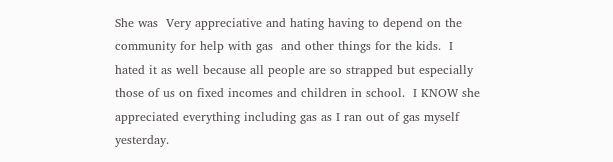She was  Very appreciative and hating having to depend on the community for help with gas  and other things for the kids.  I hated it as well because all people are so strapped but especially those of us on fixed incomes and children in school.  I KNOW she appreciated everything including gas as I ran out of gas myself yesterday.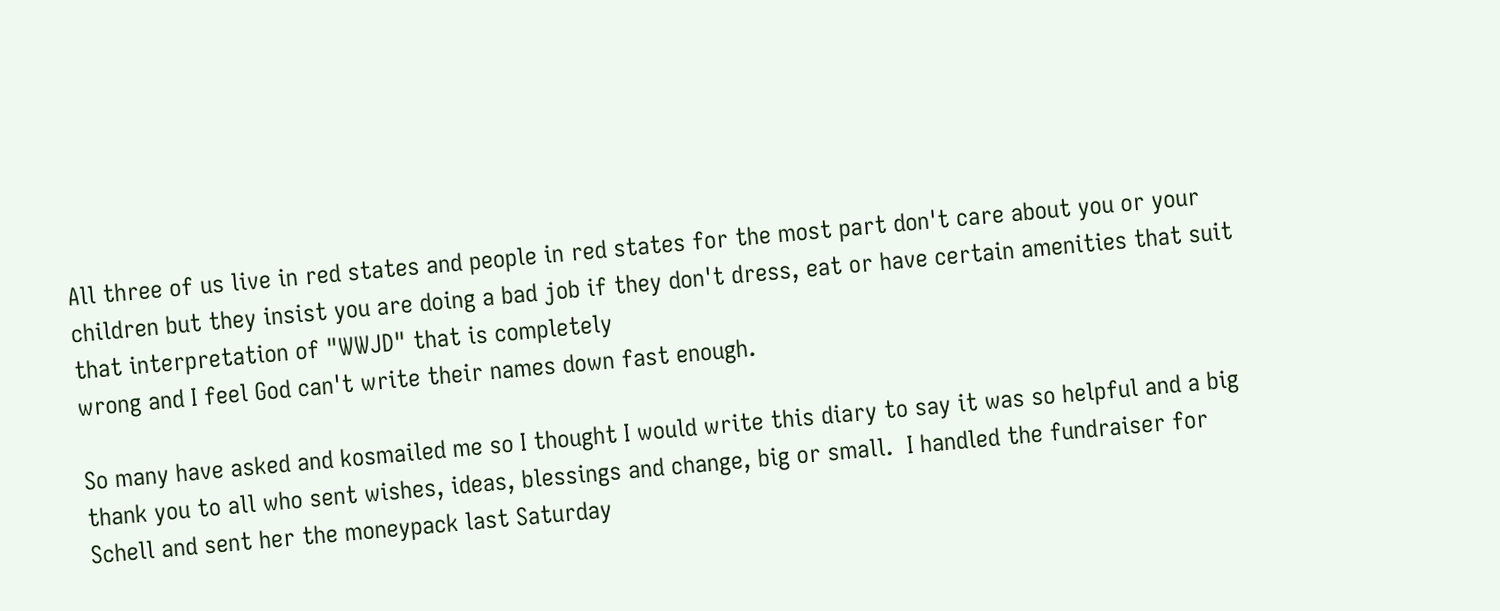All three of us live in red states and people in red states for the most part don't care about you or your children but they insist you are doing a bad job if they don't dress, eat or have certain amenities that suit that interpretation of "WWJD" that is completely
wrong and I feel God can't write their names down fast enough.

So many have asked and kosmailed me so I thought I would write this diary to say it was so helpful and a big thank you to all who sent wishes, ideas, blessings and change, big or small.  I handled the fundraiser for Schell and sent her the moneypack last Saturday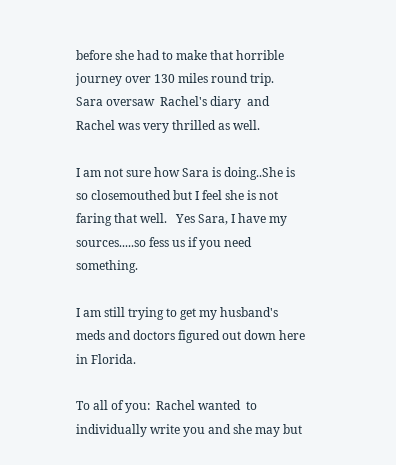before she had to make that horrible journey over 130 miles round trip.
Sara oversaw  Rachel's diary  and Rachel was very thrilled as well.

I am not sure how Sara is doing..She is so closemouthed but I feel she is not faring that well.   Yes Sara, I have my sources.....so fess us if you need something.

I am still trying to get my husband's meds and doctors figured out down here in Florida.

To all of you:  Rachel wanted  to individually write you and she may but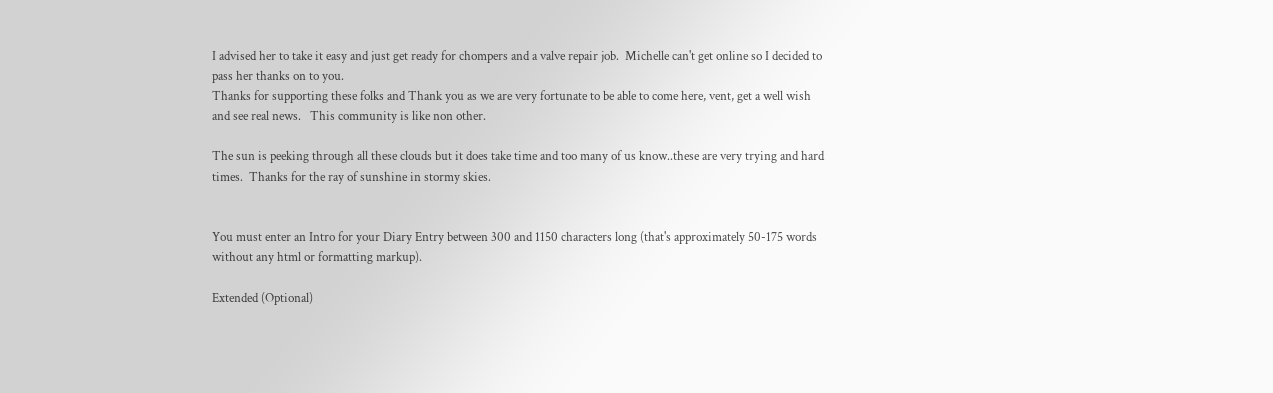I advised her to take it easy and just get ready for chompers and a valve repair job.  Michelle can't get online so I decided to pass her thanks on to you.
Thanks for supporting these folks and Thank you as we are very fortunate to be able to come here, vent, get a well wish and see real news.   This community is like non other.

The sun is peeking through all these clouds but it does take time and too many of us know..these are very trying and hard times.  Thanks for the ray of sunshine in stormy skies.


You must enter an Intro for your Diary Entry between 300 and 1150 characters long (that's approximately 50-175 words without any html or formatting markup).

Extended (Optional)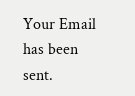Your Email has been sent.